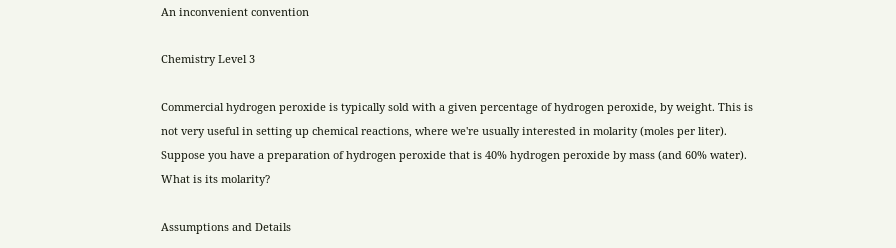An inconvenient convention

Chemistry Level 3

Commercial hydrogen peroxide is typically sold with a given percentage of hydrogen peroxide, by weight. This is not very useful in setting up chemical reactions, where we're usually interested in molarity (moles per liter). Suppose you have a preparation of hydrogen peroxide that is 40% hydrogen peroxide by mass (and 60% water). What is its molarity?

Assumptions and Details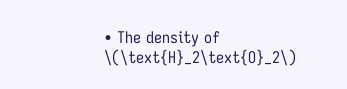• The density of \(\text{H}_2\text{O}_2\)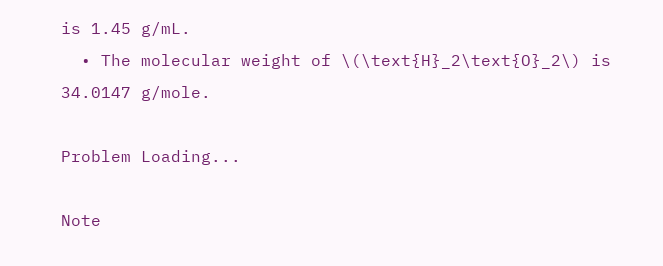is 1.45 g/mL.
  • The molecular weight of \(\text{H}_2\text{O}_2\) is 34.0147 g/mole.

Problem Loading...

Note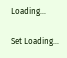Loading...

Set Loading...